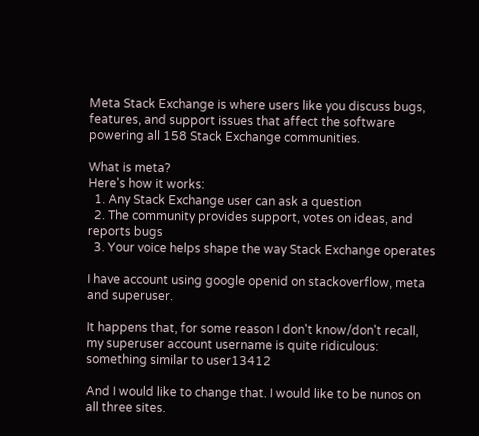Meta Stack Exchange is where users like you discuss bugs, features, and support issues that affect the software powering all 158 Stack Exchange communities.

What is meta?
Here's how it works:
  1. Any Stack Exchange user can ask a question
  2. The community provides support, votes on ideas, and reports bugs
  3. Your voice helps shape the way Stack Exchange operates

I have account using google openid on stackoverflow, meta and superuser.

It happens that, for some reason I don't know/don't recall, my superuser account username is quite ridiculous: something similar to user13412

And I would like to change that. I would like to be nunos on all three sites.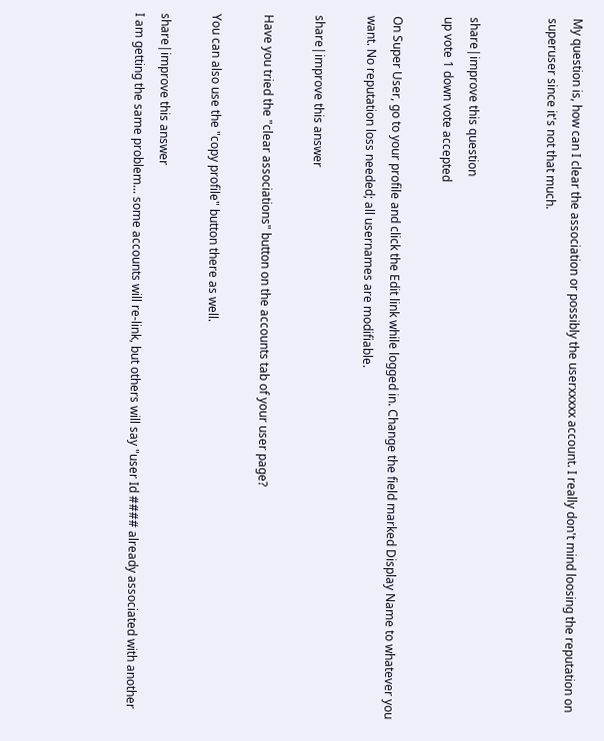My question is, how can I clear the association or possibly the userxxxxx account. I really don't mind loosing the reputation on superuser since it's not that much.


share|improve this question
up vote 1 down vote accepted

On Super User, go to your profile and click the Edit link while logged in. Change the field marked Display Name to whatever you want. No reputation loss needed; all usernames are modifiable.

share|improve this answer

Have you tried the "clear associations" button on the accounts tab of your user page?

You can also use the "copy profile" button there as well.

share|improve this answer
I am getting the same problem... some accounts will re-link, but others will say "user Id #### already associated with another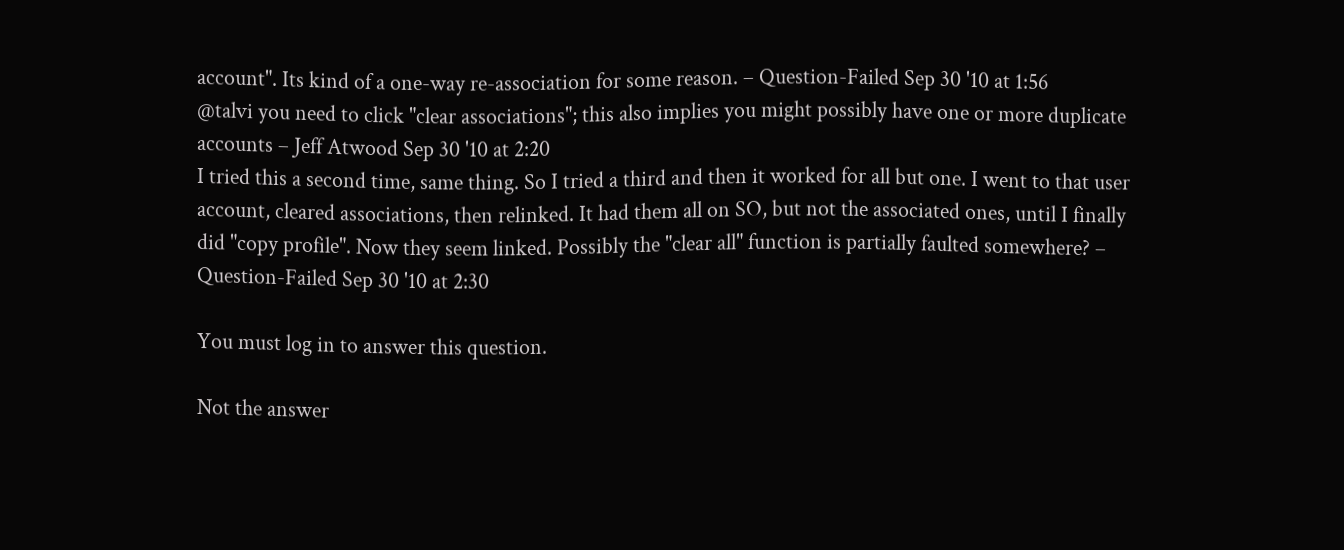account". Its kind of a one-way re-association for some reason. – Question-Failed Sep 30 '10 at 1:56
@talvi you need to click "clear associations"; this also implies you might possibly have one or more duplicate accounts – Jeff Atwood Sep 30 '10 at 2:20
I tried this a second time, same thing. So I tried a third and then it worked for all but one. I went to that user account, cleared associations, then relinked. It had them all on SO, but not the associated ones, until I finally did "copy profile". Now they seem linked. Possibly the "clear all" function is partially faulted somewhere? – Question-Failed Sep 30 '10 at 2:30

You must log in to answer this question.

Not the answer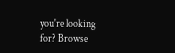you're looking for? Browse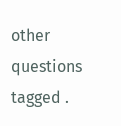other questions tagged .